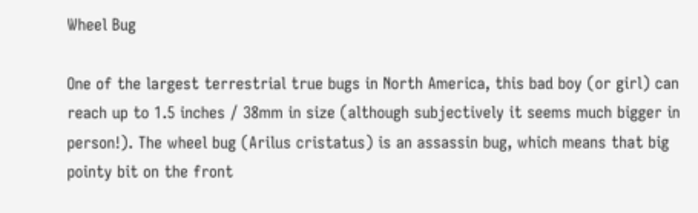Wheel Bug

One of the largest terrestrial true bugs in North America, this bad boy (or girl) can reach up to 1.5 inches / 38mm in size (although subjectively it seems much bigger in person!). The wheel bug (Arilus cristatus) is an assassin bug, which means that big pointy bit on the front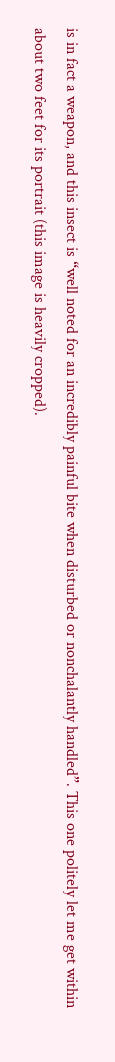is in fact a weapon, and this insect is “well noted for an incredibly painful bite when disturbed or nonchalantly handled”. This one politely let me get within about two feet for its portrait (this image is heavily cropped).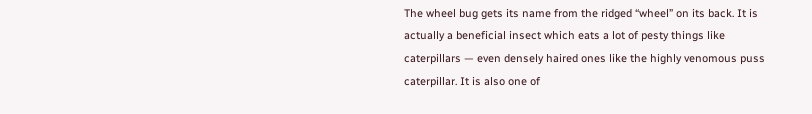The wheel bug gets its name from the ridged “wheel” on its back. It is actually a beneficial insect which eats a lot of pesty things like caterpillars — even densely haired ones like the highly venomous puss caterpillar. It is also one of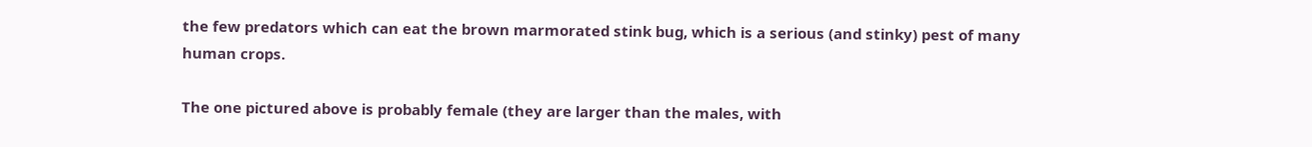the few predators which can eat the brown marmorated stink bug, which is a serious (and stinky) pest of many human crops.

The one pictured above is probably female (they are larger than the males, with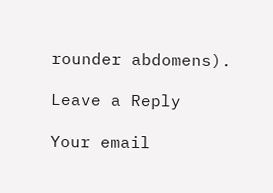rounder abdomens).

Leave a Reply

Your email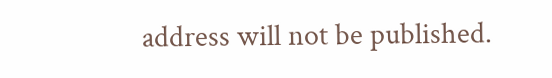address will not be published.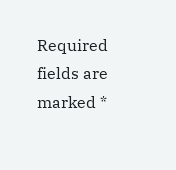Required fields are marked *